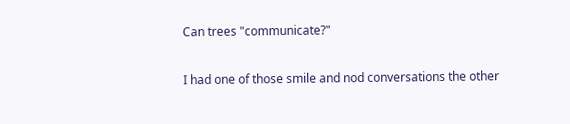Can trees "communicate?"

I had one of those smile and nod conversations the other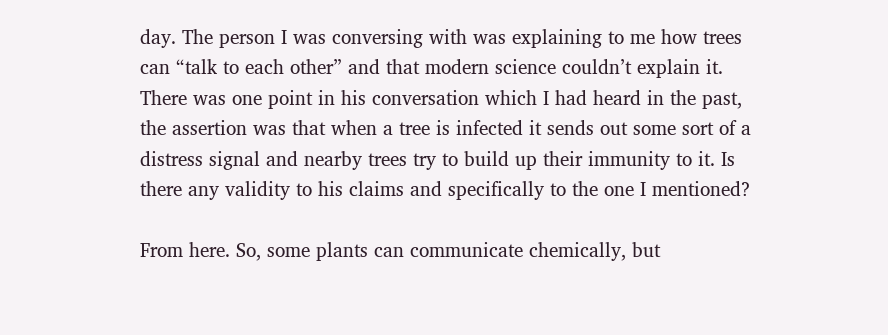day. The person I was conversing with was explaining to me how trees can “talk to each other” and that modern science couldn’t explain it. There was one point in his conversation which I had heard in the past, the assertion was that when a tree is infected it sends out some sort of a distress signal and nearby trees try to build up their immunity to it. Is there any validity to his claims and specifically to the one I mentioned?

From here. So, some plants can communicate chemically, but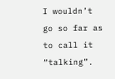I wouldn’t go so far as to call it “talking”.